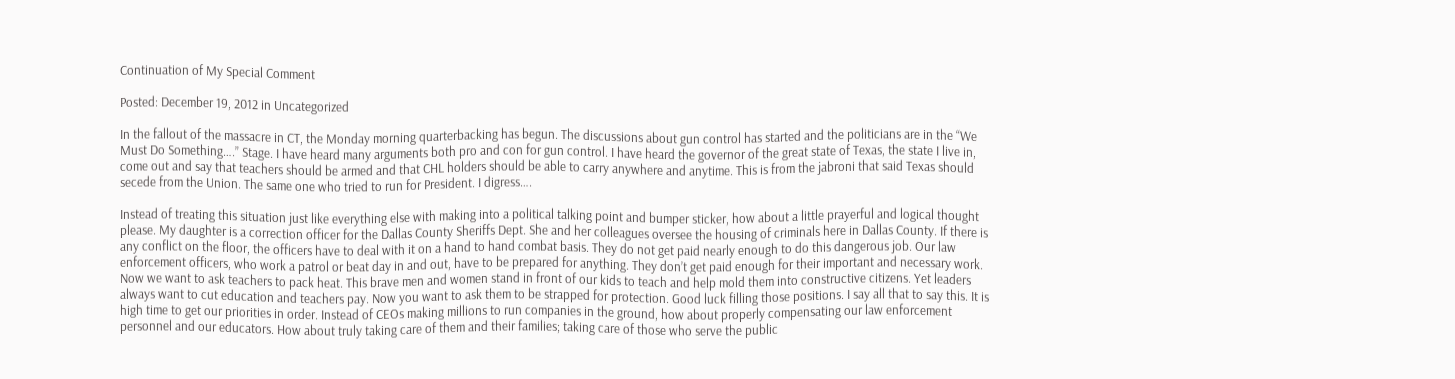Continuation of My Special Comment

Posted: December 19, 2012 in Uncategorized

In the fallout of the massacre in CT, the Monday morning quarterbacking has begun. The discussions about gun control has started and the politicians are in the “We Must Do Something….” Stage. I have heard many arguments both pro and con for gun control. I have heard the governor of the great state of Texas, the state I live in, come out and say that teachers should be armed and that CHL holders should be able to carry anywhere and anytime. This is from the jabroni that said Texas should secede from the Union. The same one who tried to run for President. I digress….

Instead of treating this situation just like everything else with making into a political talking point and bumper sticker, how about a little prayerful and logical thought please. My daughter is a correction officer for the Dallas County Sheriffs Dept. She and her colleagues oversee the housing of criminals here in Dallas County. If there is any conflict on the floor, the officers have to deal with it on a hand to hand combat basis. They do not get paid nearly enough to do this dangerous job. Our law enforcement officers, who work a patrol or beat day in and out, have to be prepared for anything. They don’t get paid enough for their important and necessary work. Now we want to ask teachers to pack heat. This brave men and women stand in front of our kids to teach and help mold them into constructive citizens. Yet leaders always want to cut education and teachers pay. Now you want to ask them to be strapped for protection. Good luck filling those positions. I say all that to say this. It is high time to get our priorities in order. Instead of CEOs making millions to run companies in the ground, how about properly compensating our law enforcement personnel and our educators. How about truly taking care of them and their families; taking care of those who serve the public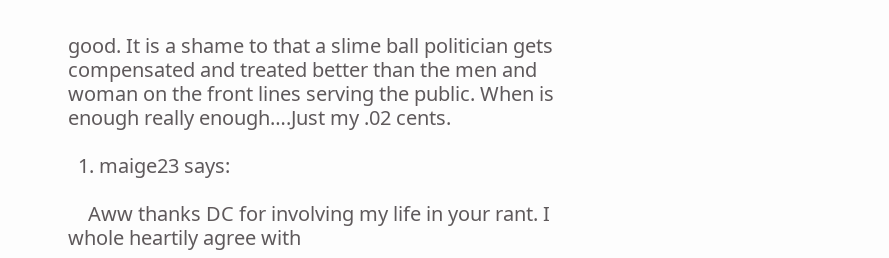good. It is a shame to that a slime ball politician gets compensated and treated better than the men and woman on the front lines serving the public. When is enough really enough….Just my .02 cents.

  1. maige23 says:

    Aww thanks DC for involving my life in your rant. I whole heartily agree with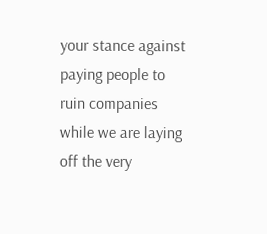your stance against paying people to ruin companies while we are laying off the very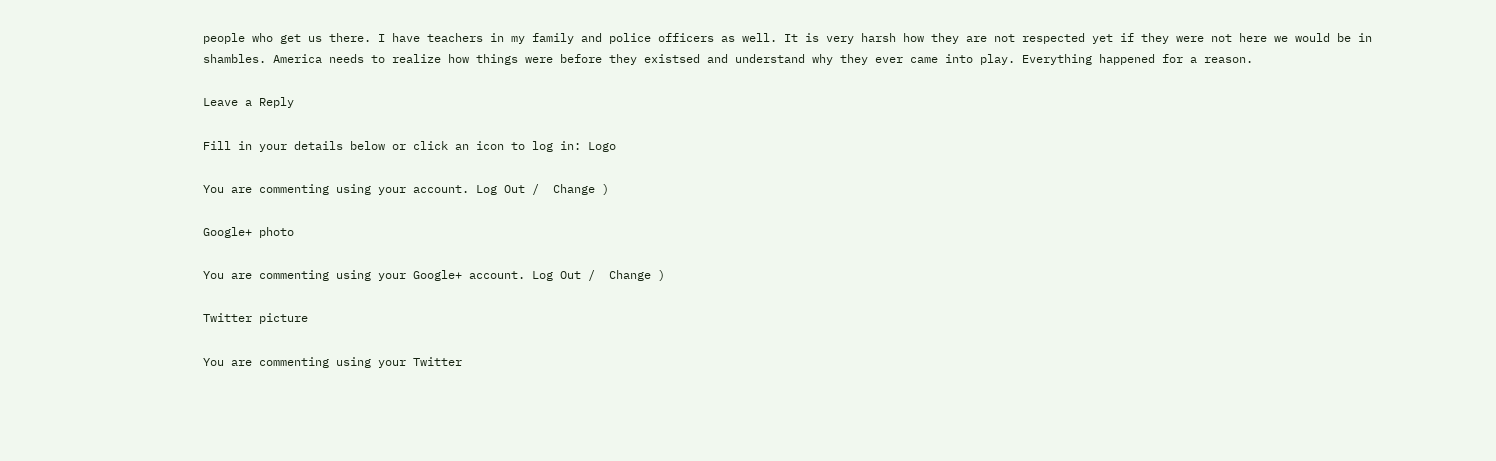people who get us there. I have teachers in my family and police officers as well. It is very harsh how they are not respected yet if they were not here we would be in shambles. America needs to realize how things were before they existsed and understand why they ever came into play. Everything happened for a reason.

Leave a Reply

Fill in your details below or click an icon to log in: Logo

You are commenting using your account. Log Out /  Change )

Google+ photo

You are commenting using your Google+ account. Log Out /  Change )

Twitter picture

You are commenting using your Twitter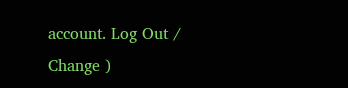account. Log Out /  Change )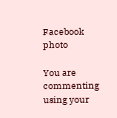Facebook photo

You are commenting using your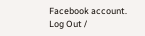Facebook account. Log Out /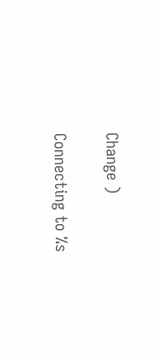Change )

Connecting to %s